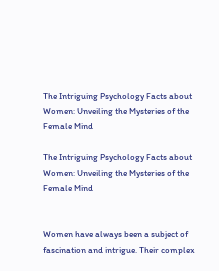The Intriguing Psychology Facts about Women: Unveiling the Mysteries of the Female Mind

The Intriguing Psychology Facts about Women: Unveiling the Mysteries of the Female Mind


Women have always been a subject of fascination and intrigue. Their complex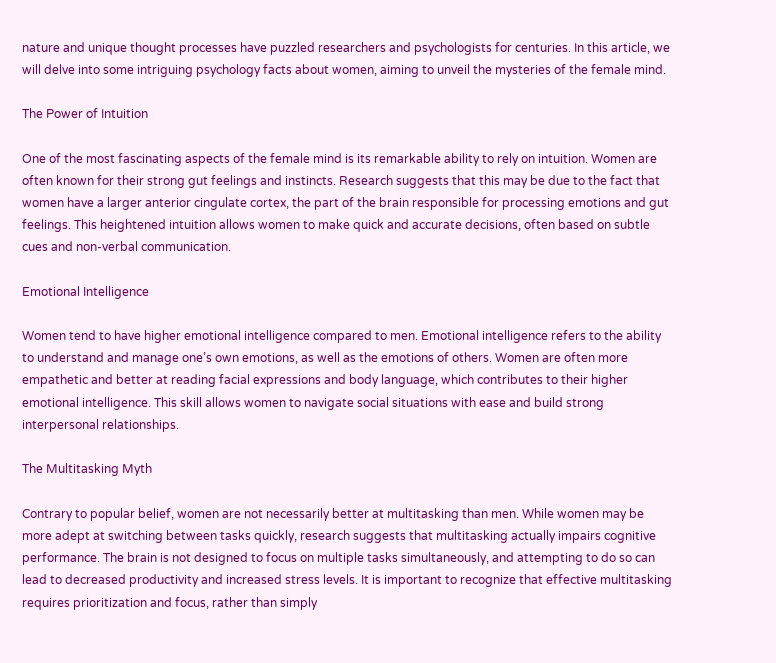nature and unique thought processes have puzzled researchers and psychologists for centuries. In this article, we will delve into some intriguing psychology facts about women, aiming to unveil the mysteries of the female mind.

The Power of Intuition

One of the most fascinating aspects of the female mind is its remarkable ability to rely on intuition. Women are often known for their strong gut feelings and instincts. Research suggests that this may be due to the fact that women have a larger anterior cingulate cortex, the part of the brain responsible for processing emotions and gut feelings. This heightened intuition allows women to make quick and accurate decisions, often based on subtle cues and non-verbal communication.

Emotional Intelligence

Women tend to have higher emotional intelligence compared to men. Emotional intelligence refers to the ability to understand and manage one’s own emotions, as well as the emotions of others. Women are often more empathetic and better at reading facial expressions and body language, which contributes to their higher emotional intelligence. This skill allows women to navigate social situations with ease and build strong interpersonal relationships.

The Multitasking Myth

Contrary to popular belief, women are not necessarily better at multitasking than men. While women may be more adept at switching between tasks quickly, research suggests that multitasking actually impairs cognitive performance. The brain is not designed to focus on multiple tasks simultaneously, and attempting to do so can lead to decreased productivity and increased stress levels. It is important to recognize that effective multitasking requires prioritization and focus, rather than simply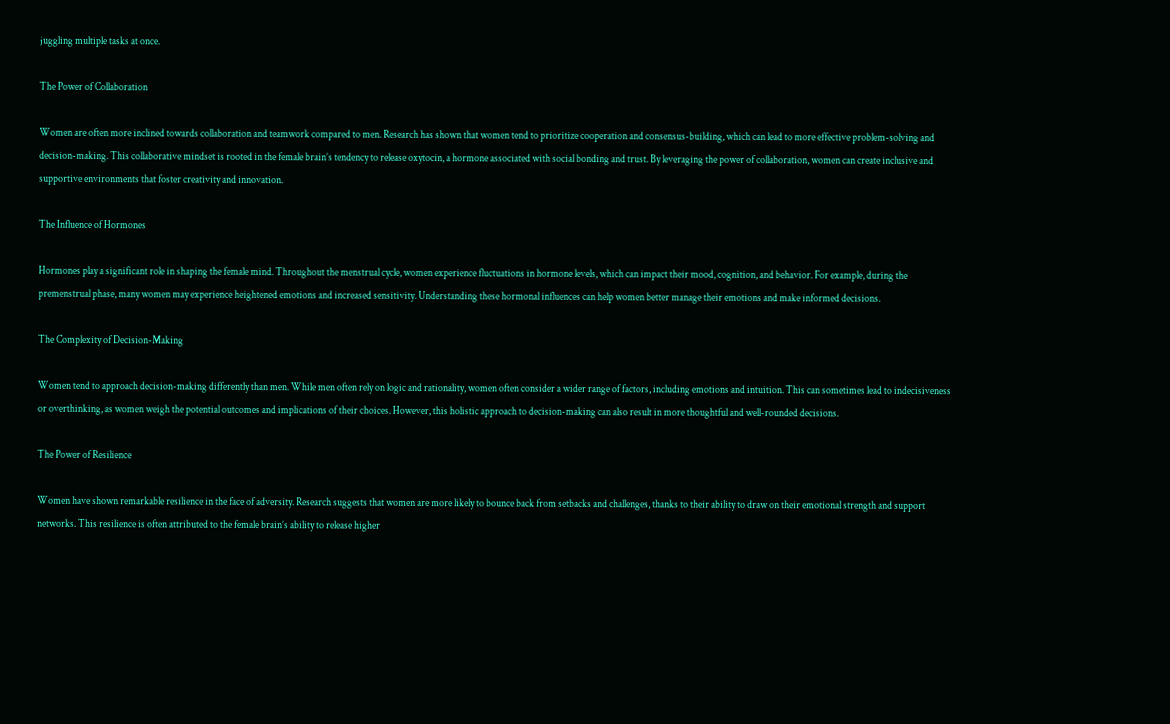juggling multiple tasks at once.

The Power of Collaboration

Women are often more inclined towards collaboration and teamwork compared to men. Research has shown that women tend to prioritize cooperation and consensus-building, which can lead to more effective problem-solving and decision-making. This collaborative mindset is rooted in the female brain’s tendency to release oxytocin, a hormone associated with social bonding and trust. By leveraging the power of collaboration, women can create inclusive and supportive environments that foster creativity and innovation.

The Influence of Hormones

Hormones play a significant role in shaping the female mind. Throughout the menstrual cycle, women experience fluctuations in hormone levels, which can impact their mood, cognition, and behavior. For example, during the premenstrual phase, many women may experience heightened emotions and increased sensitivity. Understanding these hormonal influences can help women better manage their emotions and make informed decisions.

The Complexity of Decision-Making

Women tend to approach decision-making differently than men. While men often rely on logic and rationality, women often consider a wider range of factors, including emotions and intuition. This can sometimes lead to indecisiveness or overthinking, as women weigh the potential outcomes and implications of their choices. However, this holistic approach to decision-making can also result in more thoughtful and well-rounded decisions.

The Power of Resilience

Women have shown remarkable resilience in the face of adversity. Research suggests that women are more likely to bounce back from setbacks and challenges, thanks to their ability to draw on their emotional strength and support networks. This resilience is often attributed to the female brain’s ability to release higher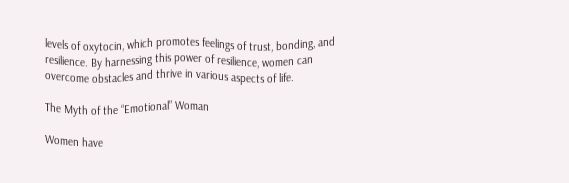levels of oxytocin, which promotes feelings of trust, bonding, and resilience. By harnessing this power of resilience, women can overcome obstacles and thrive in various aspects of life.

The Myth of the “Emotional” Woman

Women have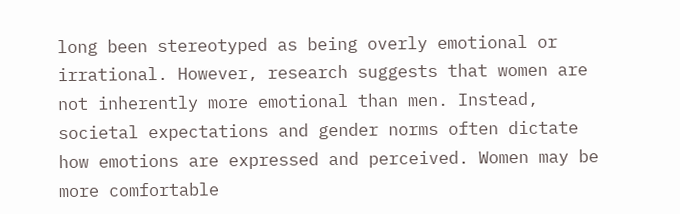long been stereotyped as being overly emotional or irrational. However, research suggests that women are not inherently more emotional than men. Instead, societal expectations and gender norms often dictate how emotions are expressed and perceived. Women may be more comfortable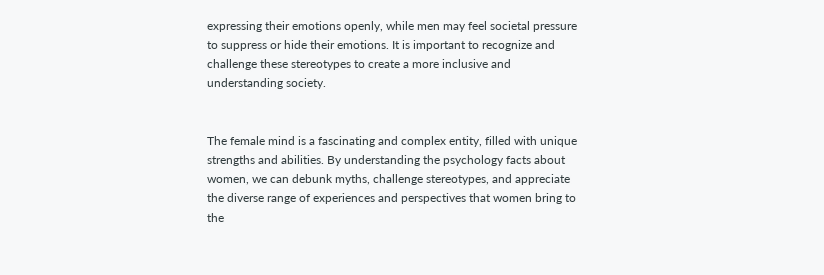expressing their emotions openly, while men may feel societal pressure to suppress or hide their emotions. It is important to recognize and challenge these stereotypes to create a more inclusive and understanding society.


The female mind is a fascinating and complex entity, filled with unique strengths and abilities. By understanding the psychology facts about women, we can debunk myths, challenge stereotypes, and appreciate the diverse range of experiences and perspectives that women bring to the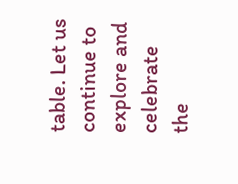table. Let us continue to explore and celebrate the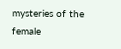mysteries of the female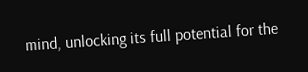mind, unlocking its full potential for the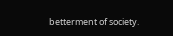betterment of society.